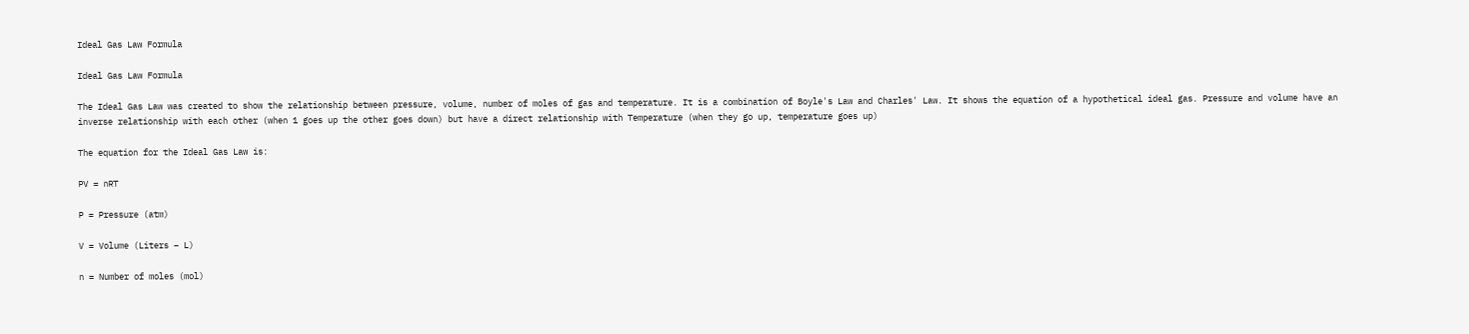Ideal Gas Law Formula

Ideal Gas Law Formula

The Ideal Gas Law was created to show the relationship between pressure, volume, number of moles of gas and temperature. It is a combination of Boyle's Law and Charles' Law. It shows the equation of a hypothetical ideal gas. Pressure and volume have an inverse relationship with each other (when 1 goes up the other goes down) but have a direct relationship with Temperature (when they go up, temperature goes up)

The equation for the Ideal Gas Law is:

PV = nRT

P = Pressure (atm)

V = Volume (Liters – L)

n = Number of moles (mol)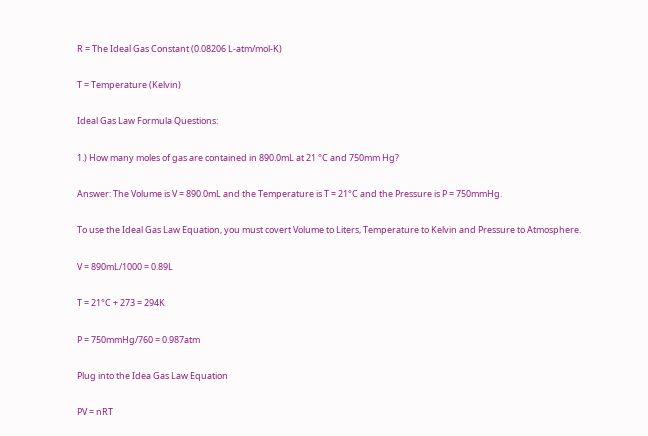R = The Ideal Gas Constant (0.08206 L-atm/mol-K)

T = Temperature (Kelvin)

Ideal Gas Law Formula Questions:

1.) How many moles of gas are contained in 890.0mL at 21 °C and 750mm Hg?

Answer: The Volume is V = 890.0mL and the Temperature is T = 21°C and the Pressure is P = 750mmHg.

To use the Ideal Gas Law Equation, you must covert Volume to Liters, Temperature to Kelvin and Pressure to Atmosphere.

V = 890mL/1000 = 0.89L

T = 21°C + 273 = 294K

P = 750mmHg/760 = 0.987atm

Plug into the Idea Gas Law Equation

PV = nRT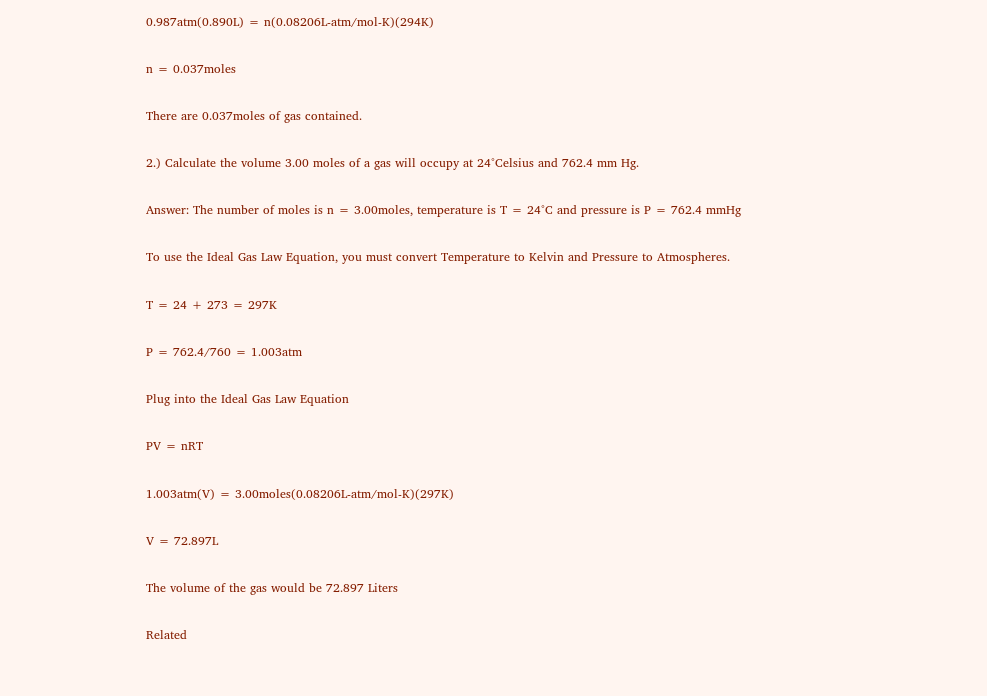0.987atm(0.890L) = n(0.08206L-atm/mol-K)(294K)

n = 0.037moles

There are 0.037moles of gas contained.

2.) Calculate the volume 3.00 moles of a gas will occupy at 24°Celsius and 762.4 mm Hg.

Answer: The number of moles is n = 3.00moles, temperature is T = 24°C and pressure is P = 762.4 mmHg

To use the Ideal Gas Law Equation, you must convert Temperature to Kelvin and Pressure to Atmospheres.

T = 24 + 273 = 297K

P = 762.4/760 = 1.003atm

Plug into the Ideal Gas Law Equation

PV = nRT

1.003atm(V) = 3.00moles(0.08206L-atm/mol-K)(297K)

V = 72.897L

The volume of the gas would be 72.897 Liters

Related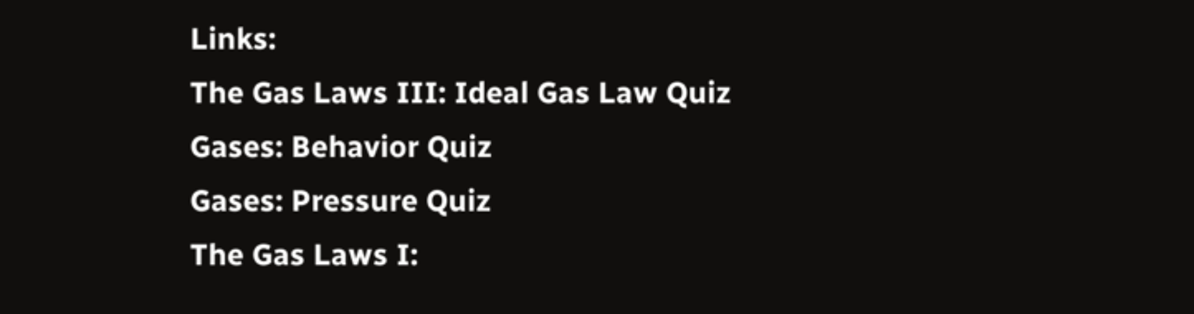Links:
The Gas Laws III: Ideal Gas Law Quiz
Gases: Behavior Quiz
Gases: Pressure Quiz
The Gas Laws I: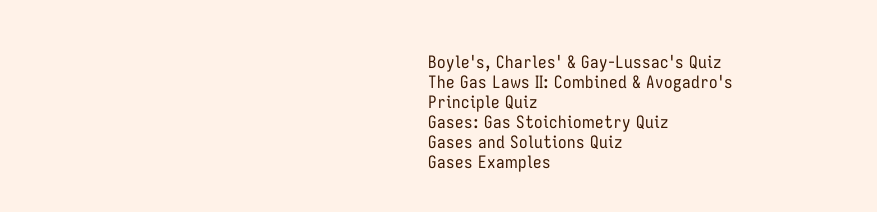Boyle's, Charles' & Gay-Lussac's Quiz
The Gas Laws II: Combined & Avogadro's Principle Quiz
Gases: Gas Stoichiometry Quiz
Gases and Solutions Quiz
Gases Examples